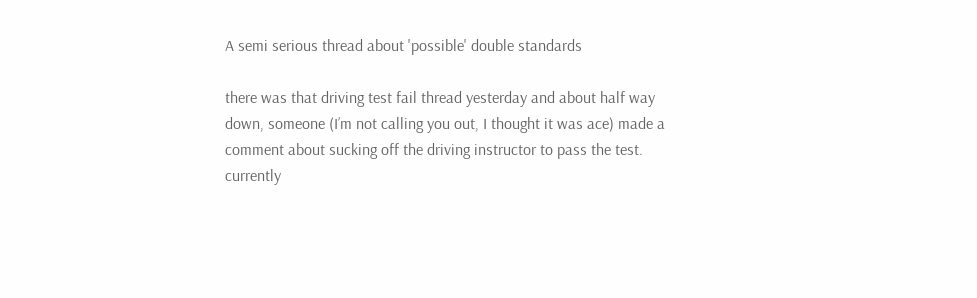A semi serious thread about 'possible' double standards

there was that driving test fail thread yesterday and about half way down, someone (I’m not calling you out, I thought it was ace) made a comment about sucking off the driving instructor to pass the test. currently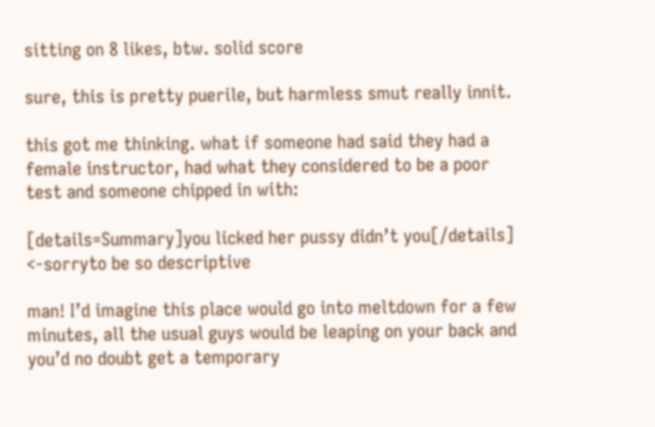sitting on 8 likes, btw. solid score

sure, this is pretty puerile, but harmless smut really innit.

this got me thinking. what if someone had said they had a female instructor, had what they considered to be a poor test and someone chipped in with:

[details=Summary]you licked her pussy didn’t you[/details] <-sorryto be so descriptive

man! I’d imagine this place would go into meltdown for a few minutes, all the usual guys would be leaping on your back and you’d no doubt get a temporary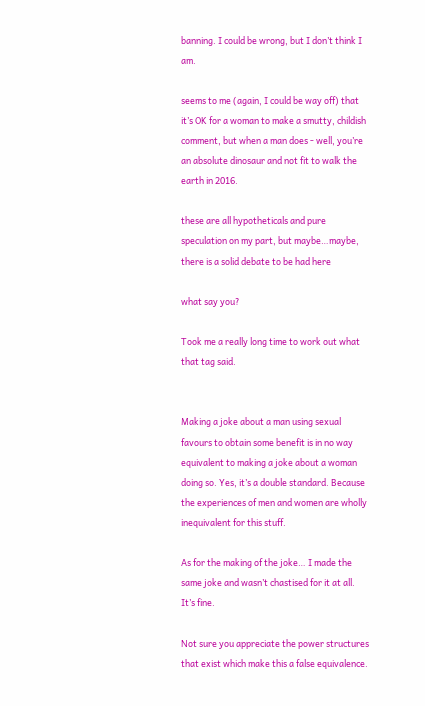banning. I could be wrong, but I don’t think I am.

seems to me (again, I could be way off) that it’s OK for a woman to make a smutty, childish comment, but when a man does - well, you’re an absolute dinosaur and not fit to walk the earth in 2016.

these are all hypotheticals and pure speculation on my part, but maybe…maybe, there is a solid debate to be had here

what say you?

Took me a really long time to work out what that tag said.


Making a joke about a man using sexual favours to obtain some benefit is in no way equivalent to making a joke about a woman doing so. Yes, it’s a double standard. Because the experiences of men and women are wholly inequivalent for this stuff.

As for the making of the joke… I made the same joke and wasn’t chastised for it at all. It’s fine.

Not sure you appreciate the power structures that exist which make this a false equivalence.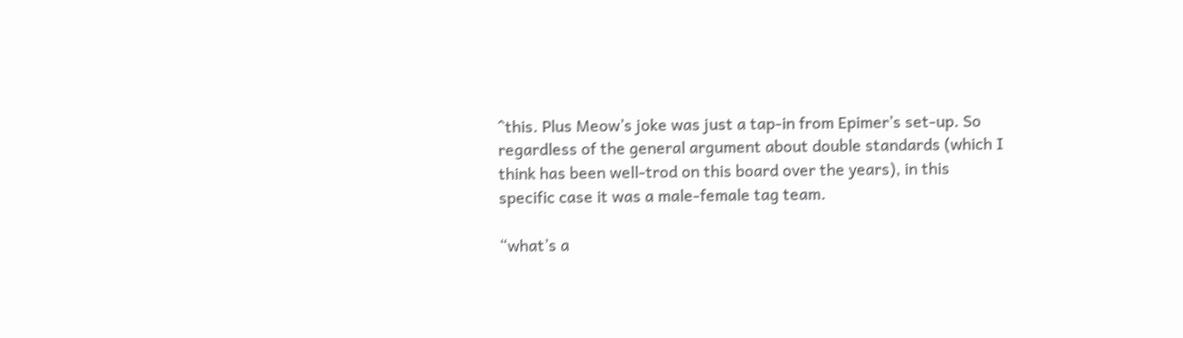^this. Plus Meow’s joke was just a tap-in from Epimer’s set-up. So regardless of the general argument about double standards (which I think has been well-trod on this board over the years), in this specific case it was a male-female tag team.

“what’s a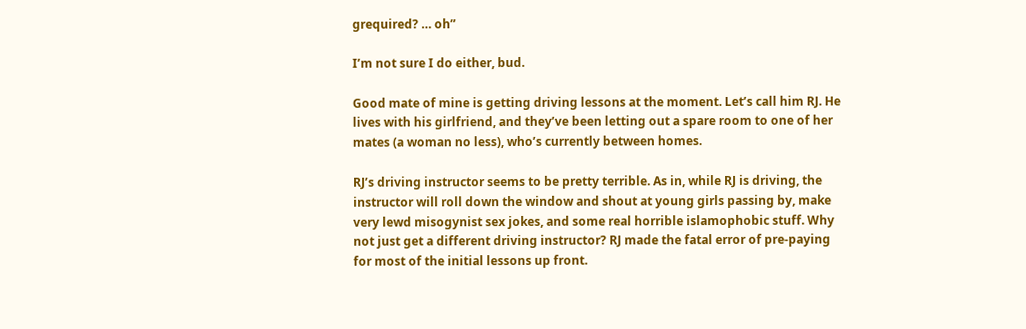grequired? … oh”

I’m not sure I do either, bud.

Good mate of mine is getting driving lessons at the moment. Let’s call him RJ. He lives with his girlfriend, and they’ve been letting out a spare room to one of her mates (a woman no less), who’s currently between homes.

RJ’s driving instructor seems to be pretty terrible. As in, while RJ is driving, the instructor will roll down the window and shout at young girls passing by, make very lewd misogynist sex jokes, and some real horrible islamophobic stuff. Why not just get a different driving instructor? RJ made the fatal error of pre-paying for most of the initial lessons up front.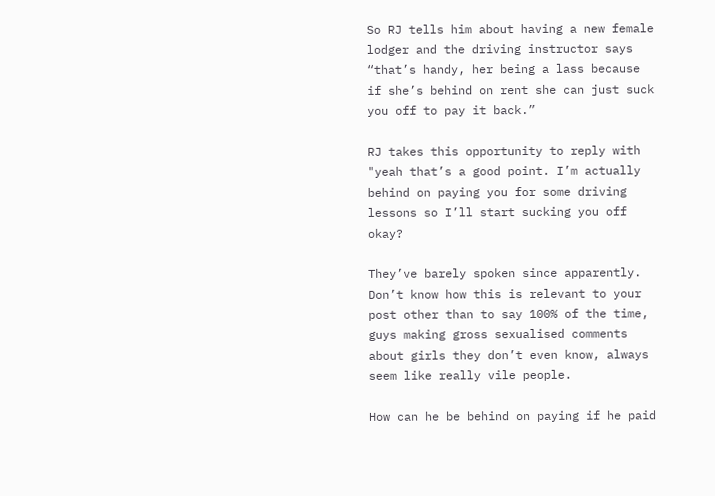So RJ tells him about having a new female lodger and the driving instructor says “that’s handy, her being a lass because if she’s behind on rent she can just suck you off to pay it back.”

RJ takes this opportunity to reply with "yeah that’s a good point. I’m actually behind on paying you for some driving lessons so I’ll start sucking you off okay?

They’ve barely spoken since apparently. Don’t know how this is relevant to your post other than to say 100% of the time, guys making gross sexualised comments about girls they don’t even know, always seem like really vile people.

How can he be behind on paying if he paid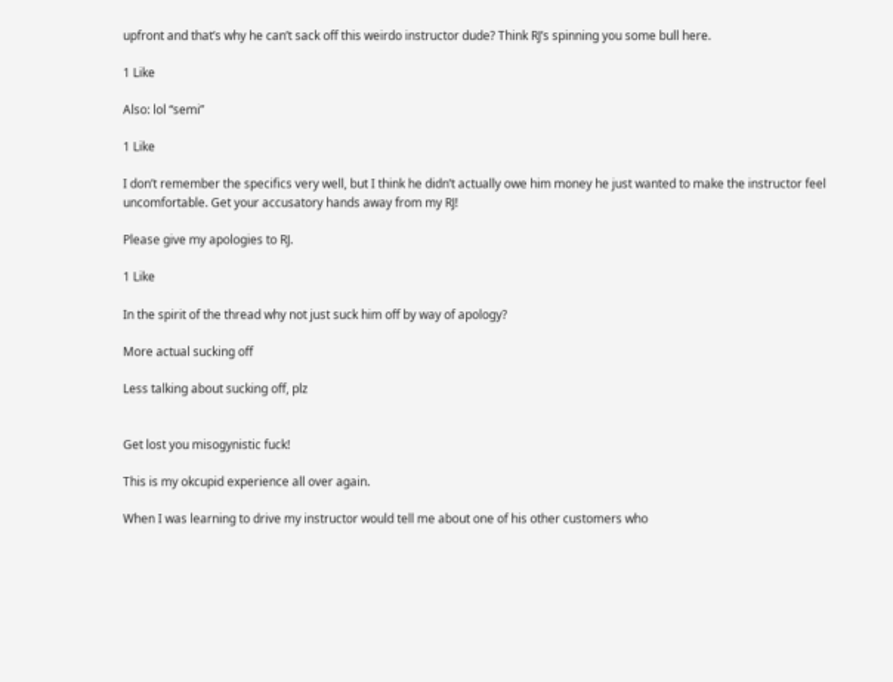upfront and that’s why he can’t sack off this weirdo instructor dude? Think RJ’s spinning you some bull here.

1 Like

Also: lol “semi”

1 Like

I don’t remember the specifics very well, but I think he didn’t actually owe him money he just wanted to make the instructor feel uncomfortable. Get your accusatory hands away from my RJ!

Please give my apologies to RJ.

1 Like

In the spirit of the thread why not just suck him off by way of apology?

More actual sucking off

Less talking about sucking off, plz


Get lost you misogynistic fuck!

This is my okcupid experience all over again.

When I was learning to drive my instructor would tell me about one of his other customers who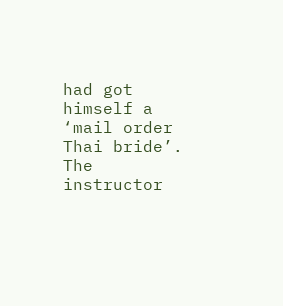had got himself a ‘mail order Thai bride’. The instructor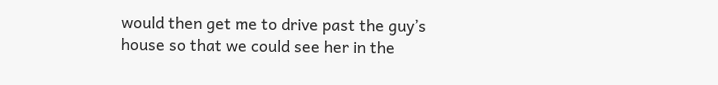would then get me to drive past the guy’s house so that we could see her in the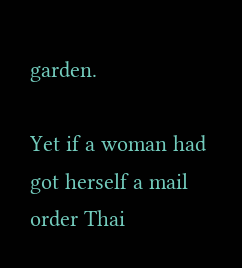garden.

Yet if a woman had got herself a mail order Thai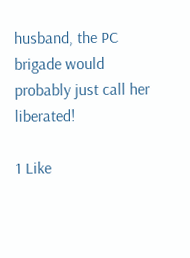husband, the PC brigade would probably just call her liberated!

1 Like